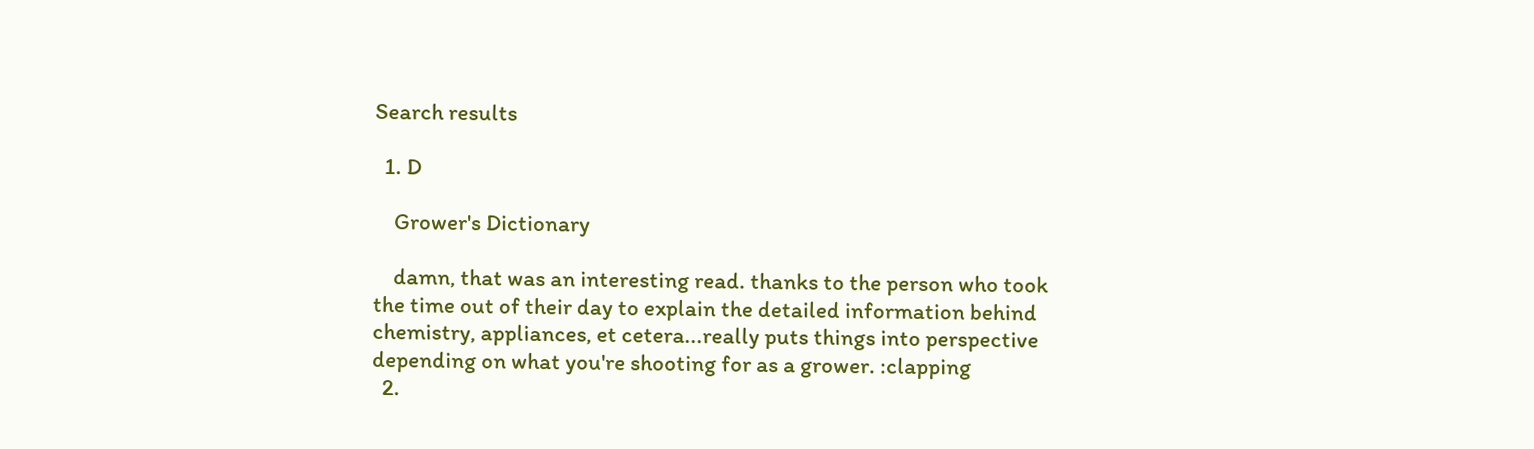Search results

  1. D

    Grower's Dictionary

    damn, that was an interesting read. thanks to the person who took the time out of their day to explain the detailed information behind chemistry, appliances, et cetera...really puts things into perspective depending on what you're shooting for as a grower. :clapping
  2.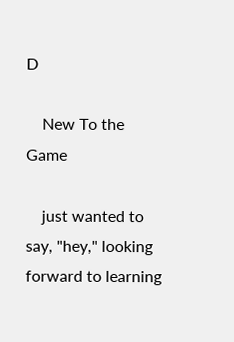D

    New To the Game

    just wanted to say, "hey," looking forward to learning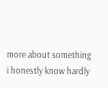more about something i honestly know hardly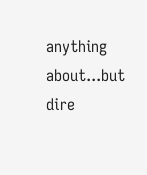anything about...but dire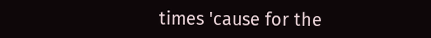times 'cause for the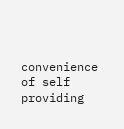convenience of self providing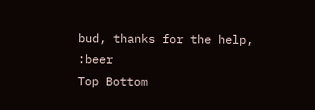bud, thanks for the help, :beer
Top Bottom